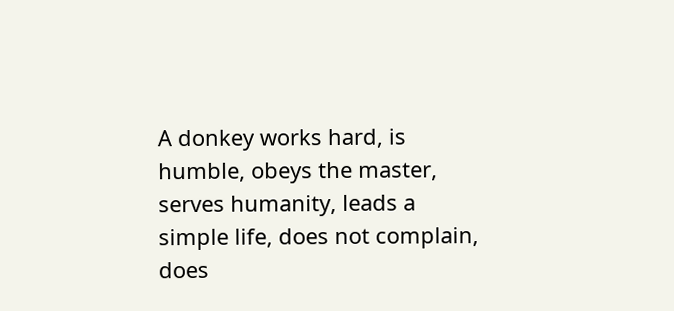A donkey works hard, is humble, obeys the master, serves humanity, leads a simple life, does not complain, does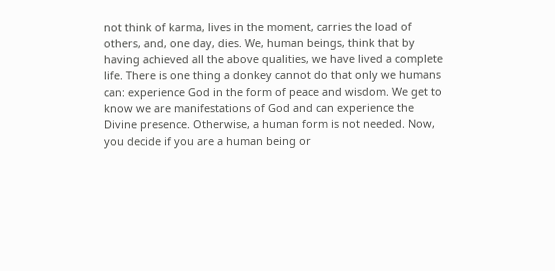not think of karma, lives in the moment, carries the load of others, and, one day, dies. We, human beings, think that by having achieved all the above qualities, we have lived a complete life. There is one thing a donkey cannot do that only we humans can: experience God in the form of peace and wisdom. We get to know we are manifestations of God and can experience the Divine presence. Otherwise, a human form is not needed. Now, you decide if you are a human being or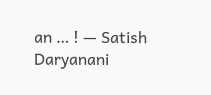an … ! — Satish Daryanani